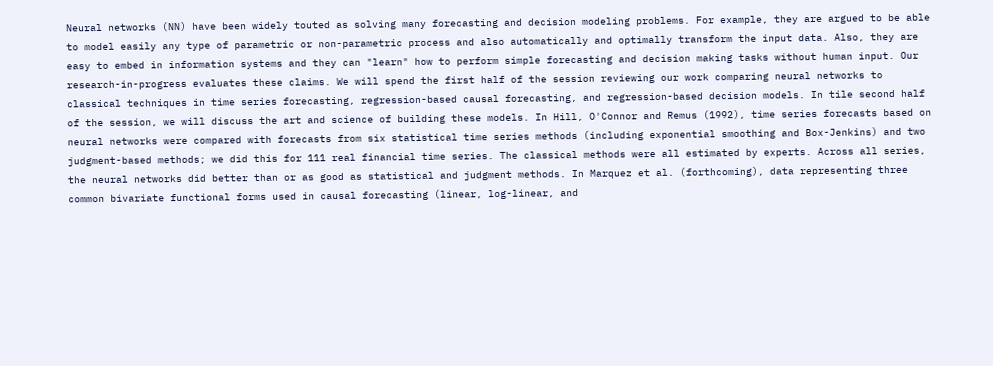Neural networks (NN) have been widely touted as solving many forecasting and decision modeling problems. For example, they are argued to be able to model easily any type of parametric or non-parametric process and also automatically and optimally transform the input data. Also, they are easy to embed in information systems and they can "learn" how to perform simple forecasting and decision making tasks without human input. Our research-in-progress evaluates these claims. We will spend the first half of the session reviewing our work comparing neural networks to classical techniques in time series forecasting, regression-based causal forecasting, and regression-based decision models. In tile second half of the session, we will discuss the art and science of building these models. In Hill, O'Connor and Remus (1992), time series forecasts based on neural networks were compared with forecasts from six statistical time series methods (including exponential smoothing and Box-Jenkins) and two judgment-based methods; we did this for 111 real financial time series. The classical methods were all estimated by experts. Across all series, the neural networks did better than or as good as statistical and judgment methods. In Marquez et al. (forthcoming), data representing three common bivariate functional forms used in causal forecasting (linear, log-linear, and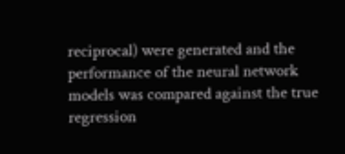reciprocal) were generated and the performance of the neural network models was compared against the true regression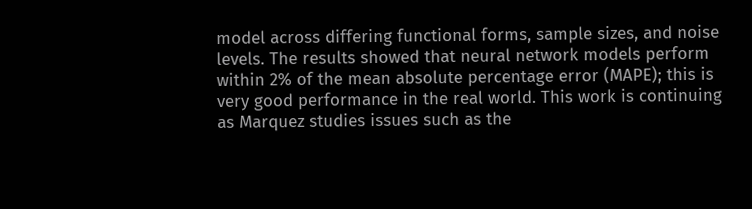model across differing functional forms, sample sizes, and noise levels. The results showed that neural network models perform within 2% of the mean absolute percentage error (MAPE); this is very good performance in the real world. This work is continuing as Marquez studies issues such as the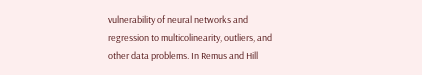vulnerability of neural networks and regression to multicolinearity, outliers, and other data problems. In Remus and Hill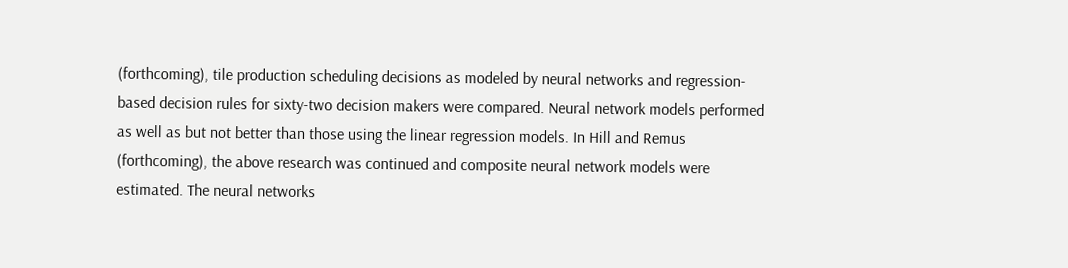(forthcoming), tile production scheduling decisions as modeled by neural networks and regression-based decision rules for sixty-two decision makers were compared. Neural network models performed as well as but not better than those using the linear regression models. In Hill and Remus (forthcoming), the above research was continued and composite neural network models were estimated. The neural networks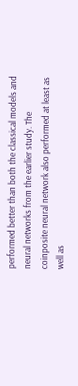performed better than both the classical models and neural networks from the earlier study. The coinposite neural network also performed at least as well as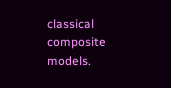classical composite models.